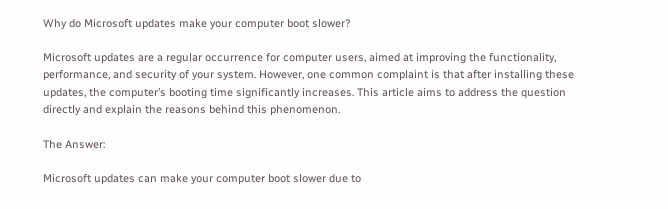Why do Microsoft updates make your computer boot slower?

Microsoft updates are a regular occurrence for computer users, aimed at improving the functionality, performance, and security of your system. However, one common complaint is that after installing these updates, the computer’s booting time significantly increases. This article aims to address the question directly and explain the reasons behind this phenomenon.

The Answer:

Microsoft updates can make your computer boot slower due to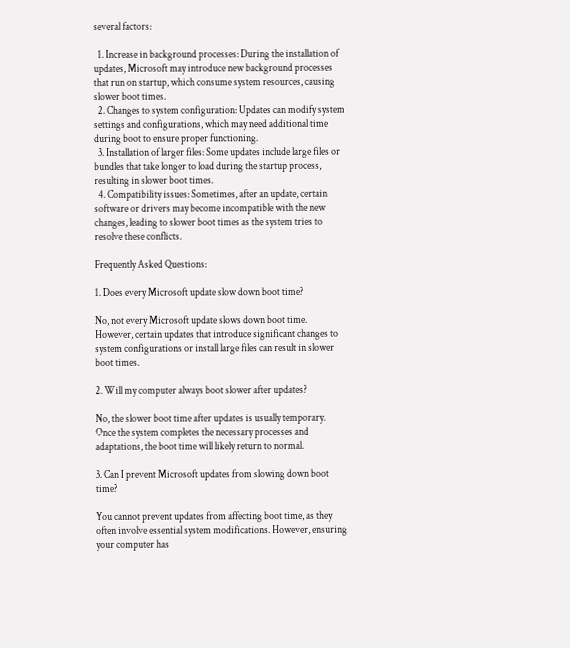several factors:

  1. Increase in background processes: During the installation of updates, Microsoft may introduce new background processes that run on startup, which consume system resources, causing slower boot times.
  2. Changes to system configuration: Updates can modify system settings and configurations, which may need additional time during boot to ensure proper functioning.
  3. Installation of larger files: Some updates include large files or bundles that take longer to load during the startup process, resulting in slower boot times.
  4. Compatibility issues: Sometimes, after an update, certain software or drivers may become incompatible with the new changes, leading to slower boot times as the system tries to resolve these conflicts.

Frequently Asked Questions:

1. Does every Microsoft update slow down boot time?

No, not every Microsoft update slows down boot time. However, certain updates that introduce significant changes to system configurations or install large files can result in slower boot times.

2. Will my computer always boot slower after updates?

No, the slower boot time after updates is usually temporary. Once the system completes the necessary processes and adaptations, the boot time will likely return to normal.

3. Can I prevent Microsoft updates from slowing down boot time?

You cannot prevent updates from affecting boot time, as they often involve essential system modifications. However, ensuring your computer has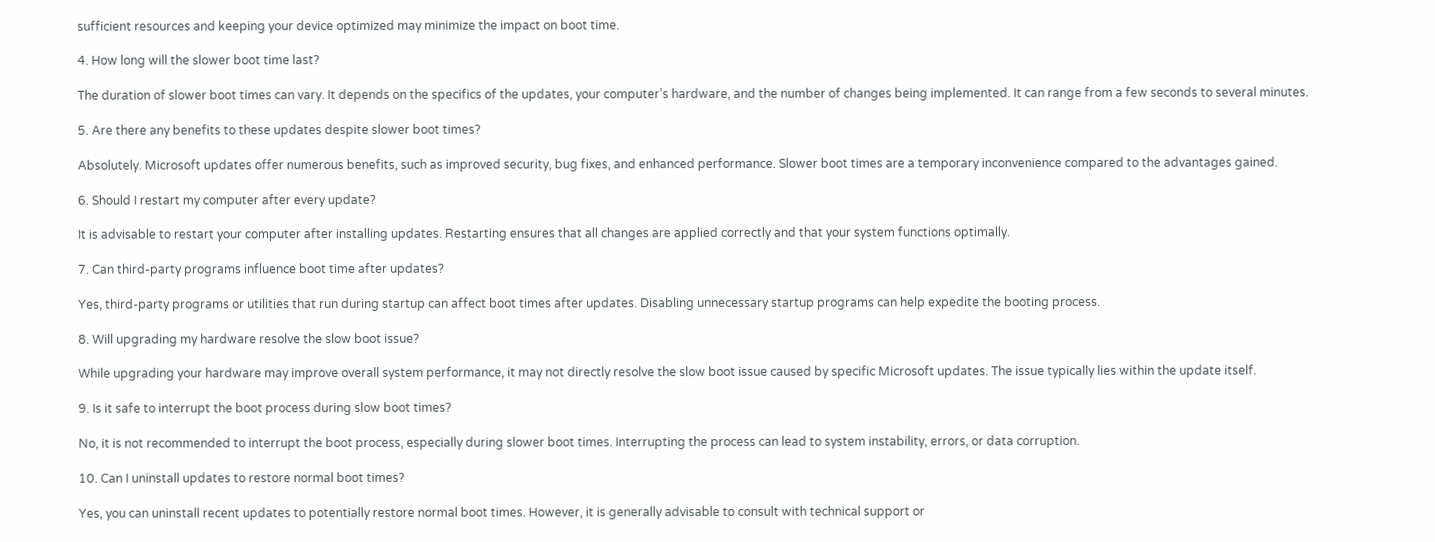sufficient resources and keeping your device optimized may minimize the impact on boot time.

4. How long will the slower boot time last?

The duration of slower boot times can vary. It depends on the specifics of the updates, your computer’s hardware, and the number of changes being implemented. It can range from a few seconds to several minutes.

5. Are there any benefits to these updates despite slower boot times?

Absolutely. Microsoft updates offer numerous benefits, such as improved security, bug fixes, and enhanced performance. Slower boot times are a temporary inconvenience compared to the advantages gained.

6. Should I restart my computer after every update?

It is advisable to restart your computer after installing updates. Restarting ensures that all changes are applied correctly and that your system functions optimally.

7. Can third-party programs influence boot time after updates?

Yes, third-party programs or utilities that run during startup can affect boot times after updates. Disabling unnecessary startup programs can help expedite the booting process.

8. Will upgrading my hardware resolve the slow boot issue?

While upgrading your hardware may improve overall system performance, it may not directly resolve the slow boot issue caused by specific Microsoft updates. The issue typically lies within the update itself.

9. Is it safe to interrupt the boot process during slow boot times?

No, it is not recommended to interrupt the boot process, especially during slower boot times. Interrupting the process can lead to system instability, errors, or data corruption.

10. Can I uninstall updates to restore normal boot times?

Yes, you can uninstall recent updates to potentially restore normal boot times. However, it is generally advisable to consult with technical support or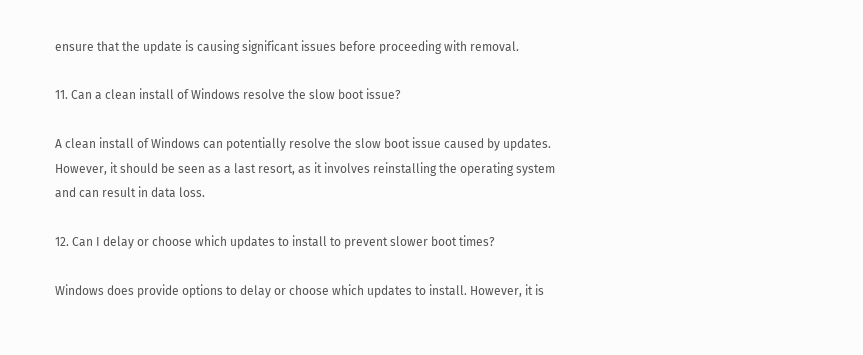ensure that the update is causing significant issues before proceeding with removal.

11. Can a clean install of Windows resolve the slow boot issue?

A clean install of Windows can potentially resolve the slow boot issue caused by updates. However, it should be seen as a last resort, as it involves reinstalling the operating system and can result in data loss.

12. Can I delay or choose which updates to install to prevent slower boot times?

Windows does provide options to delay or choose which updates to install. However, it is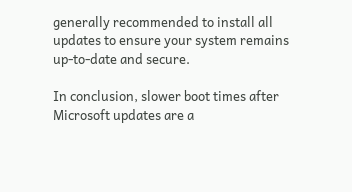generally recommended to install all updates to ensure your system remains up-to-date and secure.

In conclusion, slower boot times after Microsoft updates are a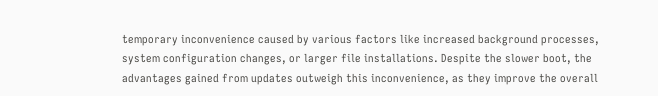temporary inconvenience caused by various factors like increased background processes, system configuration changes, or larger file installations. Despite the slower boot, the advantages gained from updates outweigh this inconvenience, as they improve the overall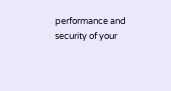performance and security of your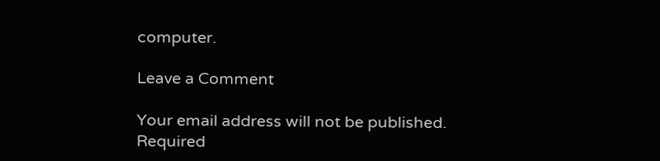computer.

Leave a Comment

Your email address will not be published. Required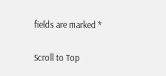fields are marked *

Scroll to Top